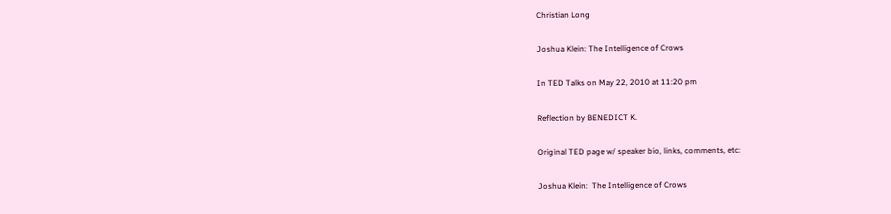Christian Long

Joshua Klein: The Intelligence of Crows

In TED Talks on May 22, 2010 at 11:20 pm

Reflection by BENEDICT K.

Original TED page w/ speaker bio, links, comments, etc:

Joshua Klein:  The Intelligence of Crows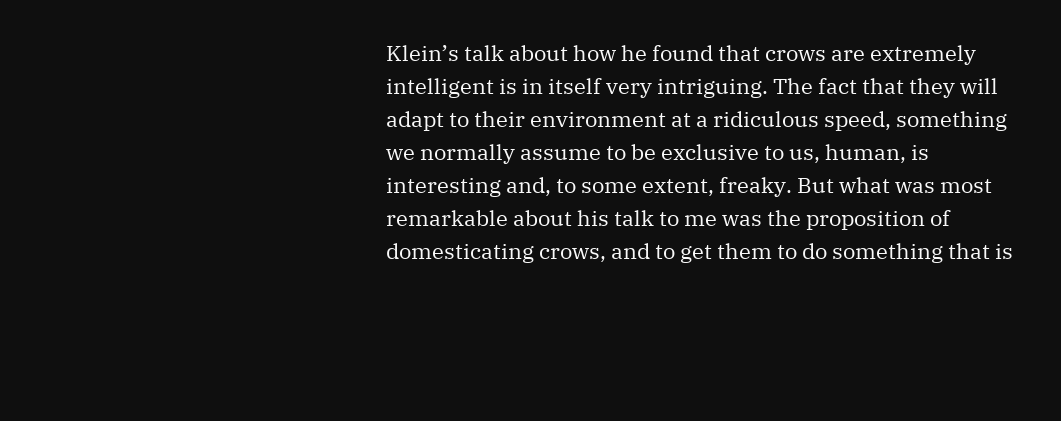Klein’s talk about how he found that crows are extremely intelligent is in itself very intriguing. The fact that they will adapt to their environment at a ridiculous speed, something we normally assume to be exclusive to us, human, is interesting and, to some extent, freaky. But what was most remarkable about his talk to me was the proposition of domesticating crows, and to get them to do something that is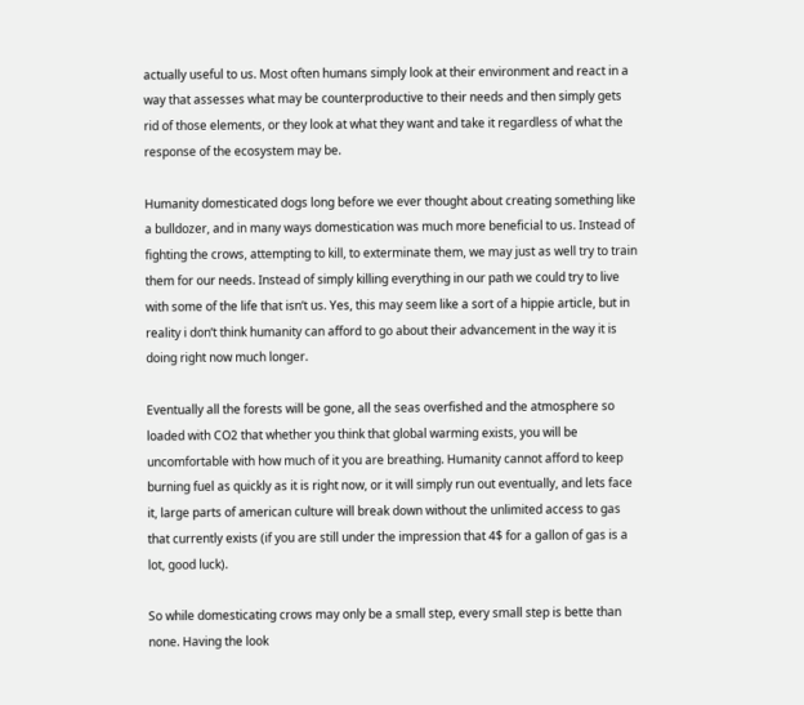actually useful to us. Most often humans simply look at their environment and react in a way that assesses what may be counterproductive to their needs and then simply gets rid of those elements, or they look at what they want and take it regardless of what the response of the ecosystem may be.

Humanity domesticated dogs long before we ever thought about creating something like a bulldozer, and in many ways domestication was much more beneficial to us. Instead of fighting the crows, attempting to kill, to exterminate them, we may just as well try to train them for our needs. Instead of simply killing everything in our path we could try to live with some of the life that isn’t us. Yes, this may seem like a sort of a hippie article, but in reality i don’t think humanity can afford to go about their advancement in the way it is doing right now much longer.

Eventually all the forests will be gone, all the seas overfished and the atmosphere so loaded with CO2 that whether you think that global warming exists, you will be uncomfortable with how much of it you are breathing. Humanity cannot afford to keep burning fuel as quickly as it is right now, or it will simply run out eventually, and lets face it, large parts of american culture will break down without the unlimited access to gas that currently exists (if you are still under the impression that 4$ for a gallon of gas is a lot, good luck).

So while domesticating crows may only be a small step, every small step is bette than none. Having the look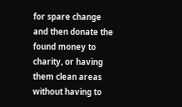for spare change and then donate the found money to charity, or having them clean areas without having to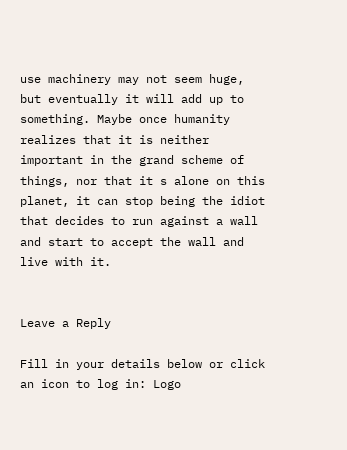use machinery may not seem huge, but eventually it will add up to something. Maybe once humanity realizes that it is neither important in the grand scheme of things, nor that it s alone on this planet, it can stop being the idiot that decides to run against a wall and start to accept the wall and live with it.


Leave a Reply

Fill in your details below or click an icon to log in: Logo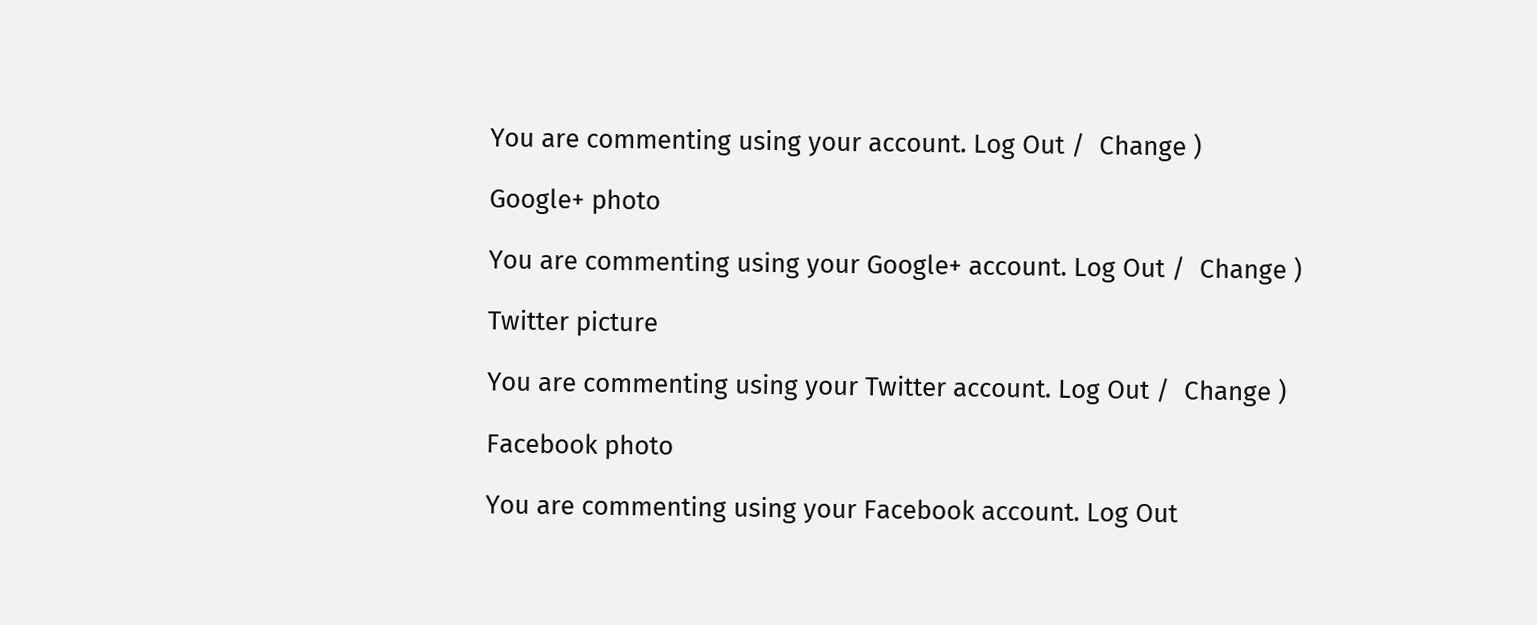You are commenting using your account. Log Out /  Change )

Google+ photo

You are commenting using your Google+ account. Log Out /  Change )

Twitter picture

You are commenting using your Twitter account. Log Out /  Change )

Facebook photo

You are commenting using your Facebook account. Log Out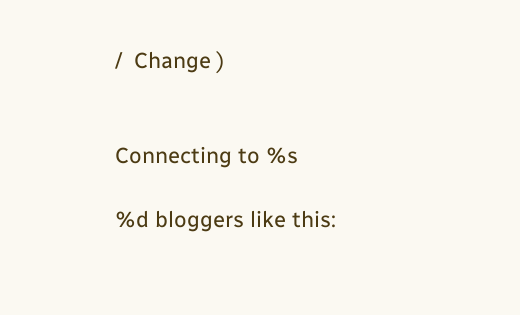/  Change )


Connecting to %s

%d bloggers like this: